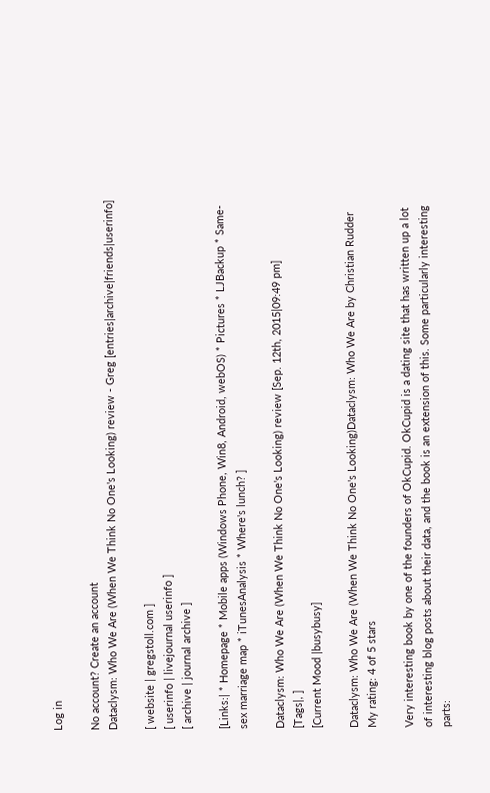Log in

No account? Create an account
Dataclysm: Who We Are (When We Think No One's Looking) review - Greg [entries|archive|friends|userinfo]

[ website | gregstoll.com ]
[ userinfo | livejournal userinfo ]
[ archive | journal archive ]

[Links:| * Homepage * Mobile apps (Windows Phone, Win8, Android, webOS) * Pictures * LJBackup * Same-sex marriage map * iTunesAnalysis * Where's lunch? ]

Dataclysm: Who We Are (When We Think No One's Looking) review [Sep. 12th, 2015|09:49 pm]
[Tags|, ]
[Current Mood |busybusy]

Dataclysm: Who We Are (When We Think No One's Looking)Dataclysm: Who We Are by Christian Rudder
My rating: 4 of 5 stars

Very interesting book by one of the founders of OkCupid. OkCupid is a dating site that has written up a lot of interesting blog posts about their data, and the book is an extension of this. Some particularly interesting parts: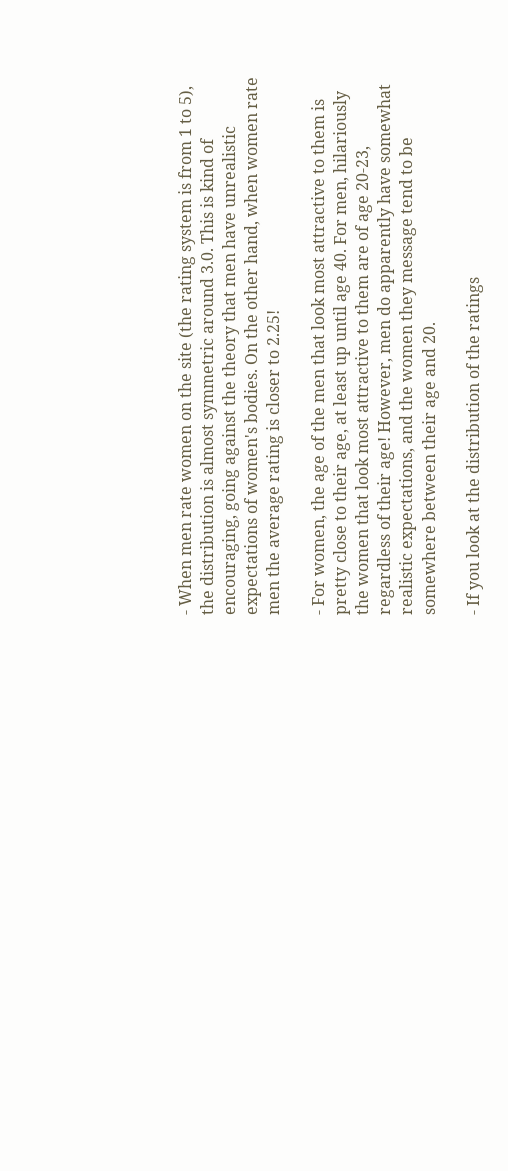- When men rate women on the site (the rating system is from 1 to 5), the distribution is almost symmetric around 3.0. This is kind of encouraging, going against the theory that men have unrealistic expectations of women's bodies. On the other hand, when women rate men the average rating is closer to 2.25!

- For women, the age of the men that look most attractive to them is pretty close to their age, at least up until age 40. For men, hilariously the women that look most attractive to them are of age 20-23, regardless of their age! However, men do apparently have somewhat realistic expectations, and the women they message tend to be somewhere between their age and 20.

- If you look at the distribution of the ratings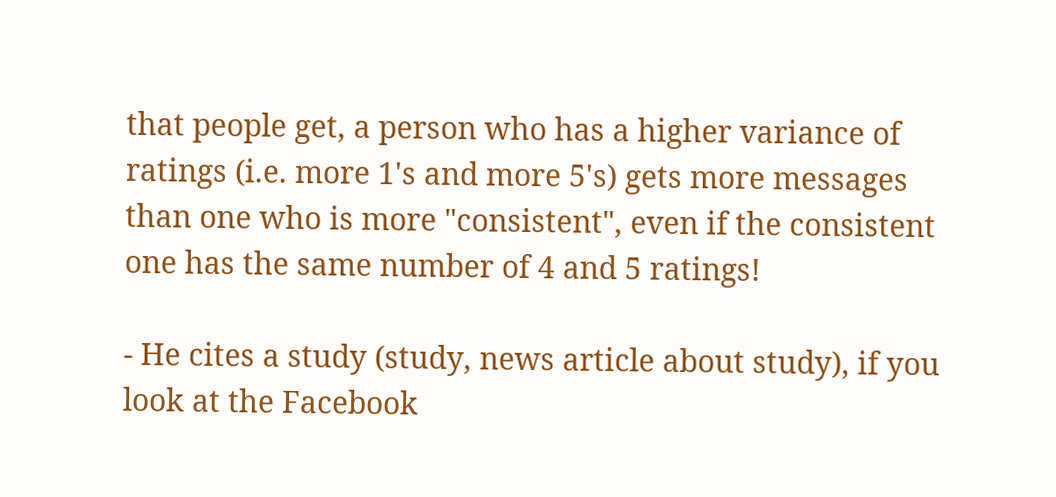that people get, a person who has a higher variance of ratings (i.e. more 1's and more 5's) gets more messages than one who is more "consistent", even if the consistent one has the same number of 4 and 5 ratings!

- He cites a study (study, news article about study), if you look at the Facebook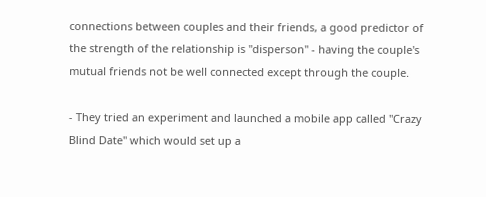connections between couples and their friends, a good predictor of the strength of the relationship is "disperson" - having the couple's mutual friends not be well connected except through the couple.

- They tried an experiment and launched a mobile app called "Crazy Blind Date" which would set up a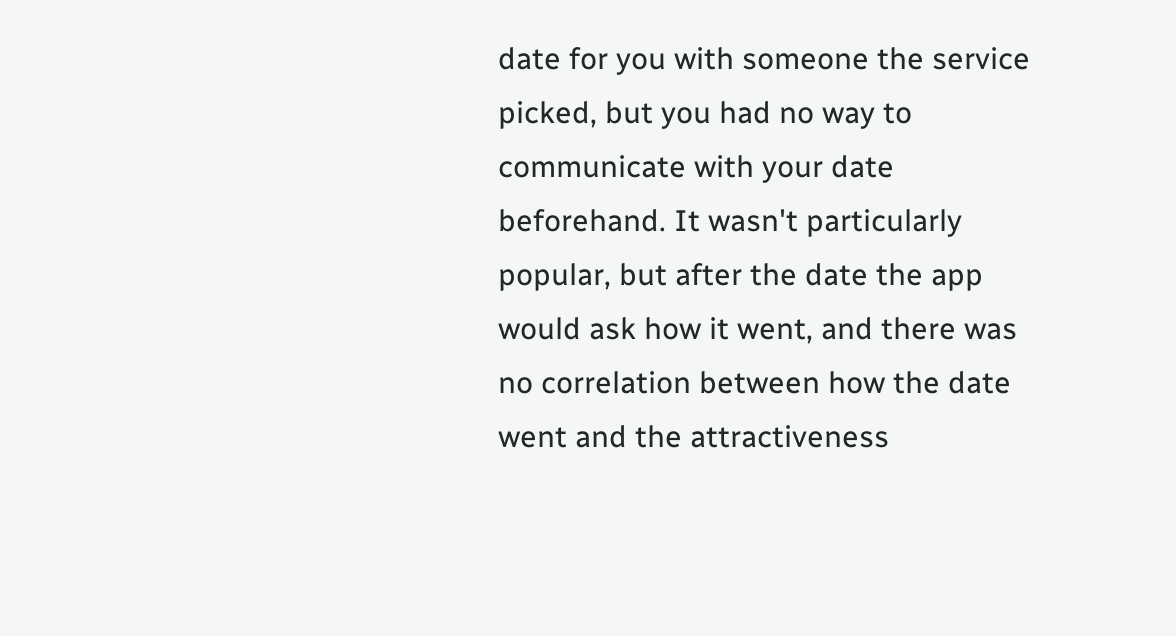date for you with someone the service picked, but you had no way to communicate with your date beforehand. It wasn't particularly popular, but after the date the app would ask how it went, and there was no correlation between how the date went and the attractiveness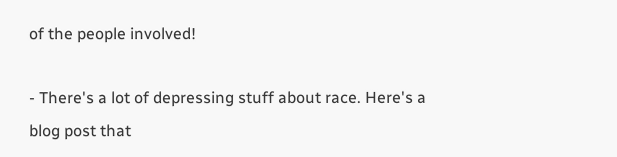of the people involved!

- There's a lot of depressing stuff about race. Here's a blog post that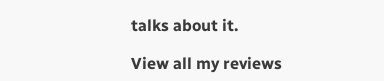talks about it.

View all my reviews